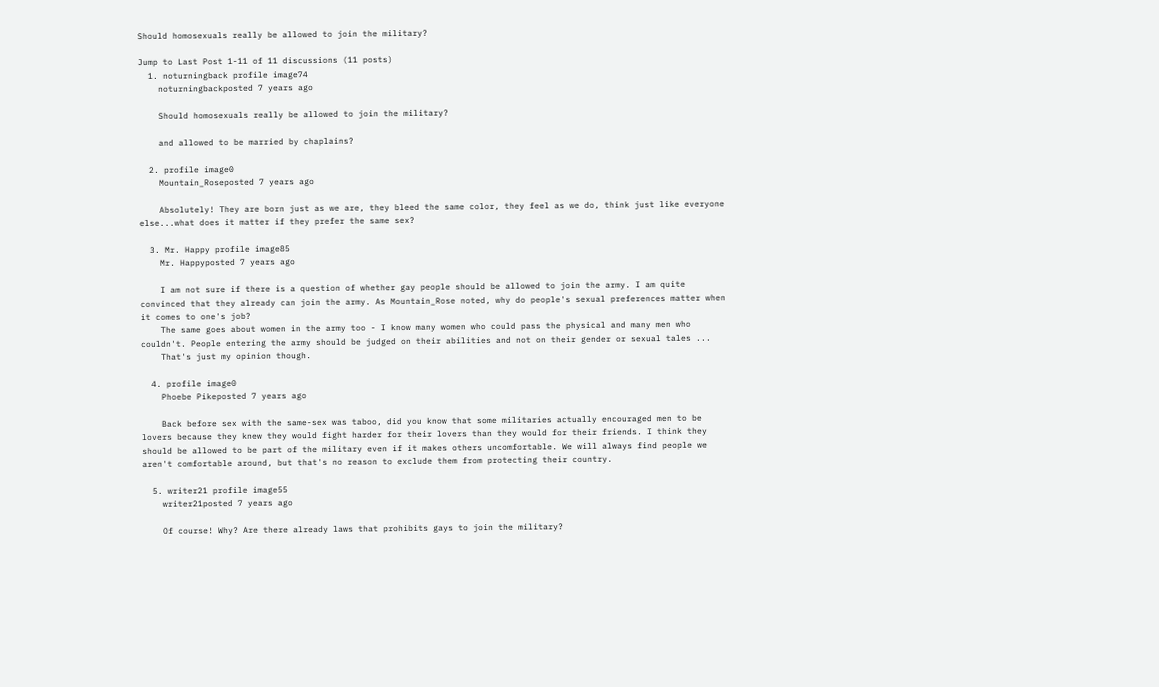Should homosexuals really be allowed to join the military?

Jump to Last Post 1-11 of 11 discussions (11 posts)
  1. noturningback profile image74
    noturningbackposted 7 years ago

    Should homosexuals really be allowed to join the military?

    and allowed to be married by chaplains?

  2. profile image0
    Mountain_Roseposted 7 years ago

    Absolutely! They are born just as we are, they bleed the same color, they feel as we do, think just like everyone else...what does it matter if they prefer the same sex?

  3. Mr. Happy profile image85
    Mr. Happyposted 7 years ago

    I am not sure if there is a question of whether gay people should be allowed to join the army. I am quite convinced that they already can join the army. As Mountain_Rose noted, why do people's sexual preferences matter when it comes to one's job?
    The same goes about women in the army too - I know many women who could pass the physical and many men who couldn't. People entering the army should be judged on their abilities and not on their gender or sexual tales ...
    That's just my opinion though.

  4. profile image0
    Phoebe Pikeposted 7 years ago

    Back before sex with the same-sex was taboo, did you know that some militaries actually encouraged men to be lovers because they knew they would fight harder for their lovers than they would for their friends. I think they should be allowed to be part of the military even if it makes others uncomfortable. We will always find people we aren't comfortable around, but that's no reason to exclude them from protecting their country.

  5. writer21 profile image55
    writer21posted 7 years ago

    Of course! Why? Are there already laws that prohibits gays to join the military?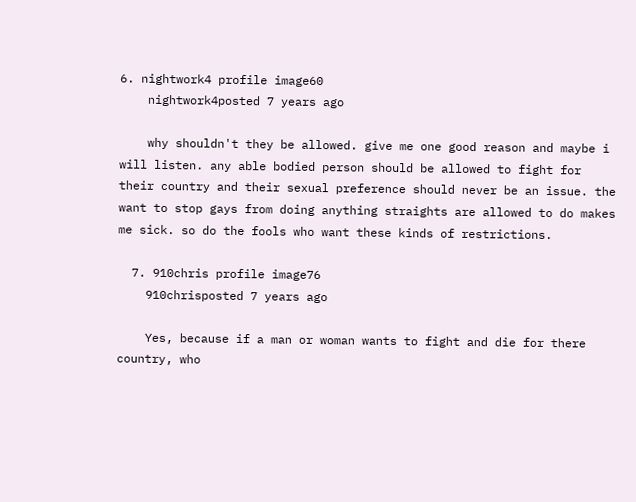6. nightwork4 profile image60
    nightwork4posted 7 years ago

    why shouldn't they be allowed. give me one good reason and maybe i will listen. any able bodied person should be allowed to fight for their country and their sexual preference should never be an issue. the want to stop gays from doing anything straights are allowed to do makes me sick. so do the fools who want these kinds of restrictions.

  7. 910chris profile image76
    910chrisposted 7 years ago

    Yes, because if a man or woman wants to fight and die for there country, who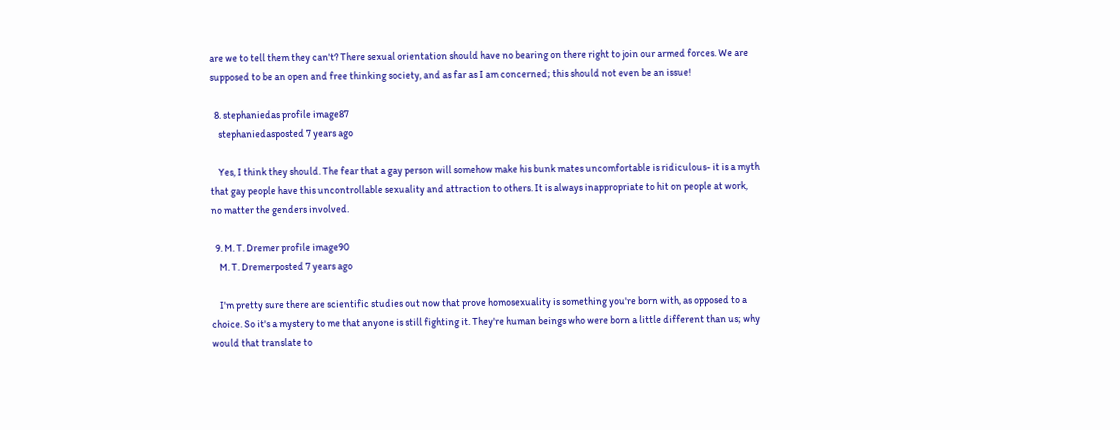are we to tell them they can't? There sexual orientation should have no bearing on there right to join our armed forces. We are supposed to be an open and free thinking society, and as far as I am concerned; this should not even be an issue!

  8. stephaniedas profile image87
    stephaniedasposted 7 years ago

    Yes, I think they should. The fear that a gay person will somehow make his bunk mates uncomfortable is ridiculous- it is a myth that gay people have this uncontrollable sexuality and attraction to others. It is always inappropriate to hit on people at work, no matter the genders involved.

  9. M. T. Dremer profile image90
    M. T. Dremerposted 7 years ago

    I'm pretty sure there are scientific studies out now that prove homosexuality is something you're born with, as opposed to a choice. So it's a mystery to me that anyone is still fighting it. They're human beings who were born a little different than us; why would that translate to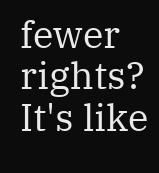fewer rights? It's like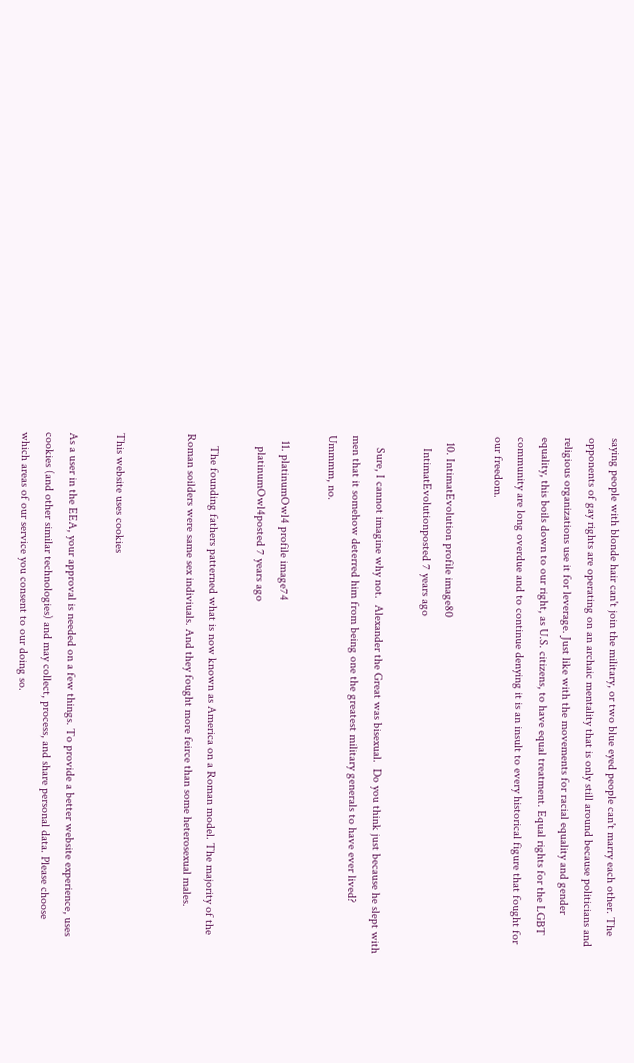saying people with blonde hair can't join the military, or two blue eyed people can't marry each other. The opponents of gay rights are operating on an archaic mentality that is only still around because politicians and religious organizations use it for leverage. Just like with the movements for racial equality and gender equality, this boils down to our right, as U.S. citizens, to have equal treatment. Equal rights for the LGBT community are long overdue and to continue denying it is an insult to every historical figure that fought for our freedom.

  10. IntimatEvolution profile image80
    IntimatEvolutionposted 7 years ago

    Sure, I cannot imagine why not.  Alexander the Great was bisexual.  Do you think just because he slept with men that it somehow deterred him from being one the greatest military generals to have ever lived?  Ummmm, no.

  11. platinumOwl4 profile image74
    platinumOwl4posted 7 years ago

    The founding fathers patterned what is now known as America on a Roman model. The majority of the Roman soilders were same sex indiviuals. And they fought more feirce than some heterosexual males.


This website uses cookies

As a user in the EEA, your approval is needed on a few things. To provide a better website experience, uses cookies (and other similar technologies) and may collect, process, and share personal data. Please choose which areas of our service you consent to our doing so.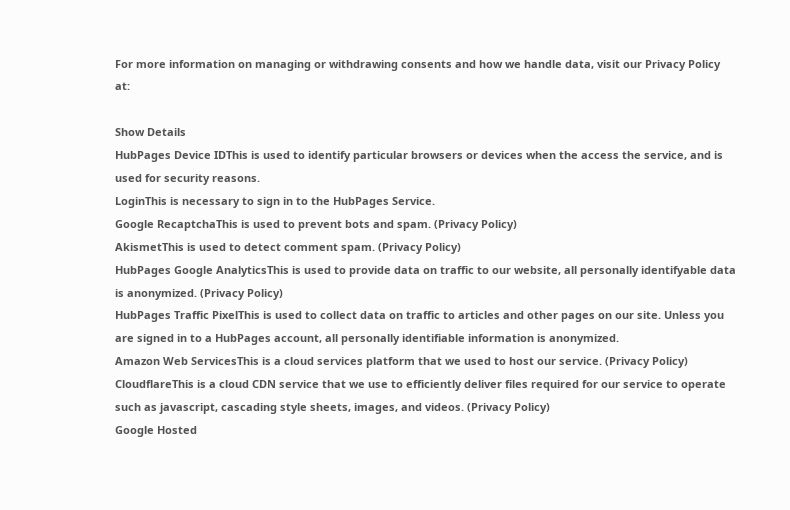For more information on managing or withdrawing consents and how we handle data, visit our Privacy Policy at:

Show Details
HubPages Device IDThis is used to identify particular browsers or devices when the access the service, and is used for security reasons.
LoginThis is necessary to sign in to the HubPages Service.
Google RecaptchaThis is used to prevent bots and spam. (Privacy Policy)
AkismetThis is used to detect comment spam. (Privacy Policy)
HubPages Google AnalyticsThis is used to provide data on traffic to our website, all personally identifyable data is anonymized. (Privacy Policy)
HubPages Traffic PixelThis is used to collect data on traffic to articles and other pages on our site. Unless you are signed in to a HubPages account, all personally identifiable information is anonymized.
Amazon Web ServicesThis is a cloud services platform that we used to host our service. (Privacy Policy)
CloudflareThis is a cloud CDN service that we use to efficiently deliver files required for our service to operate such as javascript, cascading style sheets, images, and videos. (Privacy Policy)
Google Hosted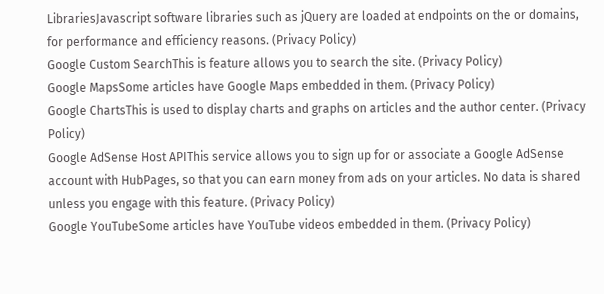LibrariesJavascript software libraries such as jQuery are loaded at endpoints on the or domains, for performance and efficiency reasons. (Privacy Policy)
Google Custom SearchThis is feature allows you to search the site. (Privacy Policy)
Google MapsSome articles have Google Maps embedded in them. (Privacy Policy)
Google ChartsThis is used to display charts and graphs on articles and the author center. (Privacy Policy)
Google AdSense Host APIThis service allows you to sign up for or associate a Google AdSense account with HubPages, so that you can earn money from ads on your articles. No data is shared unless you engage with this feature. (Privacy Policy)
Google YouTubeSome articles have YouTube videos embedded in them. (Privacy Policy)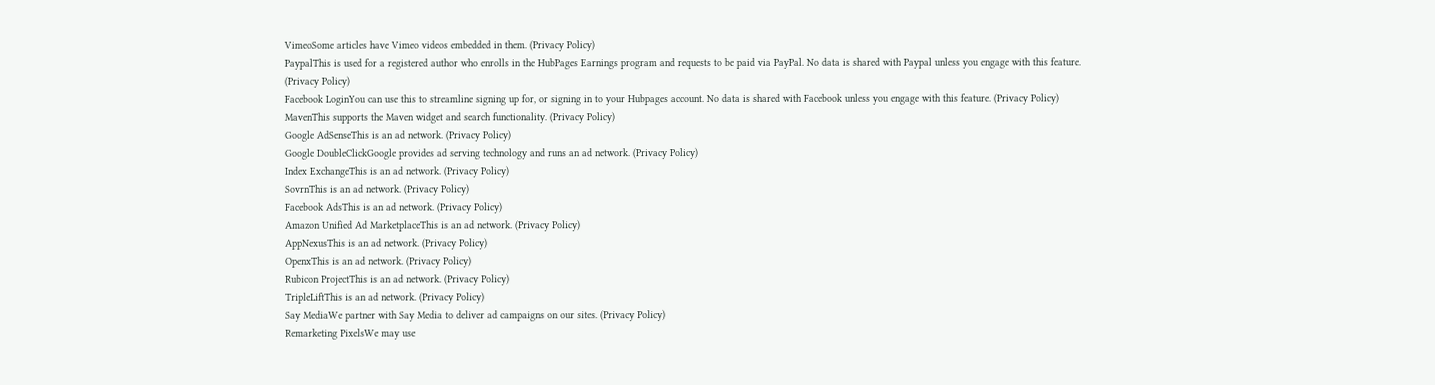VimeoSome articles have Vimeo videos embedded in them. (Privacy Policy)
PaypalThis is used for a registered author who enrolls in the HubPages Earnings program and requests to be paid via PayPal. No data is shared with Paypal unless you engage with this feature. (Privacy Policy)
Facebook LoginYou can use this to streamline signing up for, or signing in to your Hubpages account. No data is shared with Facebook unless you engage with this feature. (Privacy Policy)
MavenThis supports the Maven widget and search functionality. (Privacy Policy)
Google AdSenseThis is an ad network. (Privacy Policy)
Google DoubleClickGoogle provides ad serving technology and runs an ad network. (Privacy Policy)
Index ExchangeThis is an ad network. (Privacy Policy)
SovrnThis is an ad network. (Privacy Policy)
Facebook AdsThis is an ad network. (Privacy Policy)
Amazon Unified Ad MarketplaceThis is an ad network. (Privacy Policy)
AppNexusThis is an ad network. (Privacy Policy)
OpenxThis is an ad network. (Privacy Policy)
Rubicon ProjectThis is an ad network. (Privacy Policy)
TripleLiftThis is an ad network. (Privacy Policy)
Say MediaWe partner with Say Media to deliver ad campaigns on our sites. (Privacy Policy)
Remarketing PixelsWe may use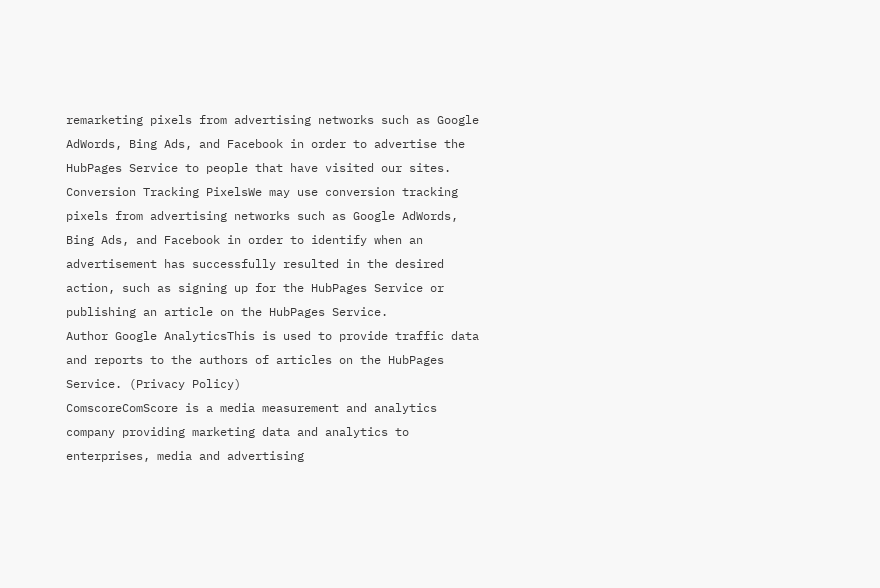remarketing pixels from advertising networks such as Google AdWords, Bing Ads, and Facebook in order to advertise the HubPages Service to people that have visited our sites.
Conversion Tracking PixelsWe may use conversion tracking pixels from advertising networks such as Google AdWords, Bing Ads, and Facebook in order to identify when an advertisement has successfully resulted in the desired action, such as signing up for the HubPages Service or publishing an article on the HubPages Service.
Author Google AnalyticsThis is used to provide traffic data and reports to the authors of articles on the HubPages Service. (Privacy Policy)
ComscoreComScore is a media measurement and analytics company providing marketing data and analytics to enterprises, media and advertising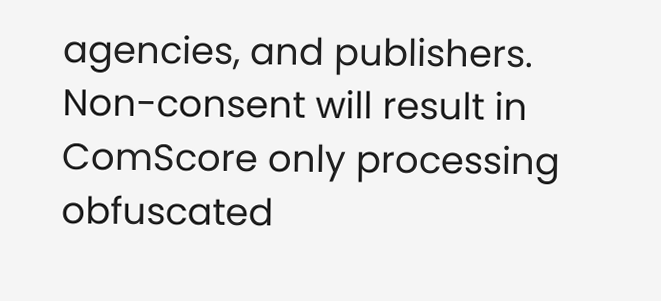agencies, and publishers. Non-consent will result in ComScore only processing obfuscated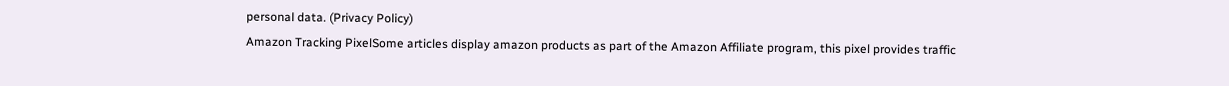personal data. (Privacy Policy)
Amazon Tracking PixelSome articles display amazon products as part of the Amazon Affiliate program, this pixel provides traffic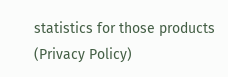statistics for those products (Privacy Policy)